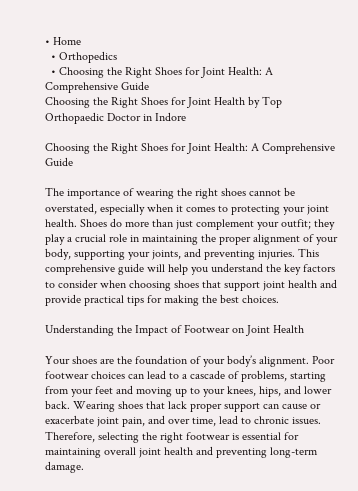• Home
  • Orthopedics
  • Choosing the Right Shoes for Joint Health: A Comprehensive Guide
Choosing the Right Shoes for Joint Health by Top Orthopaedic Doctor in Indore

Choosing the Right Shoes for Joint Health: A Comprehensive Guide

The importance of wearing the right shoes cannot be overstated, especially when it comes to protecting your joint health. Shoes do more than just complement your outfit; they play a crucial role in maintaining the proper alignment of your body, supporting your joints, and preventing injuries. This comprehensive guide will help you understand the key factors to consider when choosing shoes that support joint health and provide practical tips for making the best choices.

Understanding the Impact of Footwear on Joint Health

Your shoes are the foundation of your body’s alignment. Poor footwear choices can lead to a cascade of problems, starting from your feet and moving up to your knees, hips, and lower back. Wearing shoes that lack proper support can cause or exacerbate joint pain, and over time, lead to chronic issues. Therefore, selecting the right footwear is essential for maintaining overall joint health and preventing long-term damage.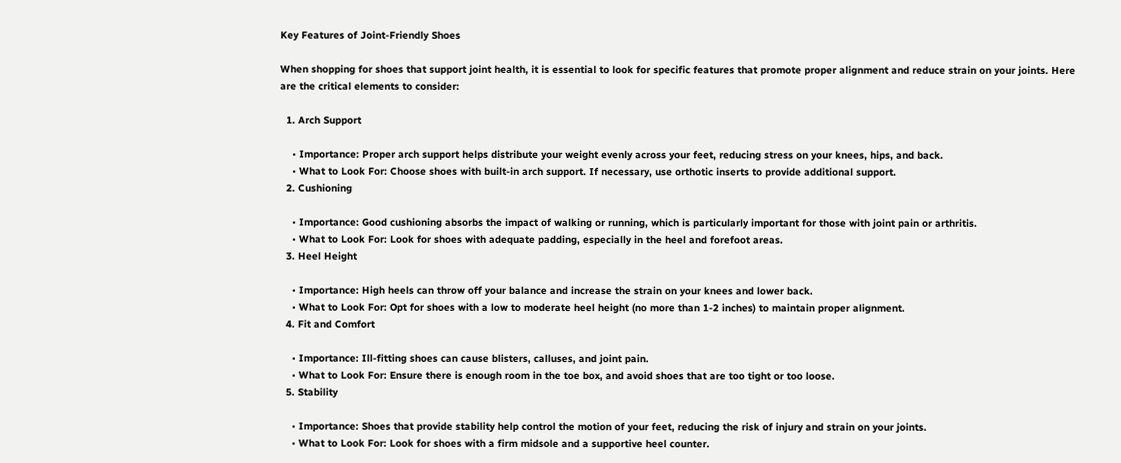Key Features of Joint-Friendly Shoes

When shopping for shoes that support joint health, it is essential to look for specific features that promote proper alignment and reduce strain on your joints. Here are the critical elements to consider:

  1. Arch Support

    • Importance: Proper arch support helps distribute your weight evenly across your feet, reducing stress on your knees, hips, and back.
    • What to Look For: Choose shoes with built-in arch support. If necessary, use orthotic inserts to provide additional support.
  2. Cushioning

    • Importance: Good cushioning absorbs the impact of walking or running, which is particularly important for those with joint pain or arthritis.
    • What to Look For: Look for shoes with adequate padding, especially in the heel and forefoot areas.
  3. Heel Height

    • Importance: High heels can throw off your balance and increase the strain on your knees and lower back.
    • What to Look For: Opt for shoes with a low to moderate heel height (no more than 1-2 inches) to maintain proper alignment.
  4. Fit and Comfort

    • Importance: Ill-fitting shoes can cause blisters, calluses, and joint pain.
    • What to Look For: Ensure there is enough room in the toe box, and avoid shoes that are too tight or too loose.
  5. Stability

    • Importance: Shoes that provide stability help control the motion of your feet, reducing the risk of injury and strain on your joints.
    • What to Look For: Look for shoes with a firm midsole and a supportive heel counter.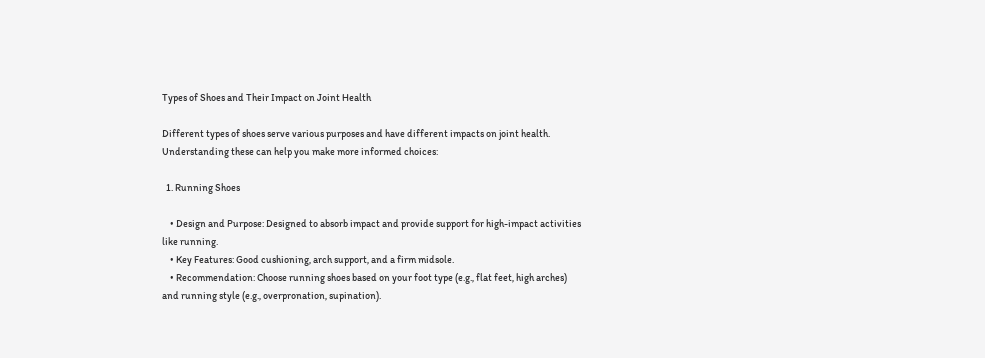Types of Shoes and Their Impact on Joint Health

Different types of shoes serve various purposes and have different impacts on joint health. Understanding these can help you make more informed choices:

  1. Running Shoes

    • Design and Purpose: Designed to absorb impact and provide support for high-impact activities like running.
    • Key Features: Good cushioning, arch support, and a firm midsole.
    • Recommendation: Choose running shoes based on your foot type (e.g., flat feet, high arches) and running style (e.g., overpronation, supination).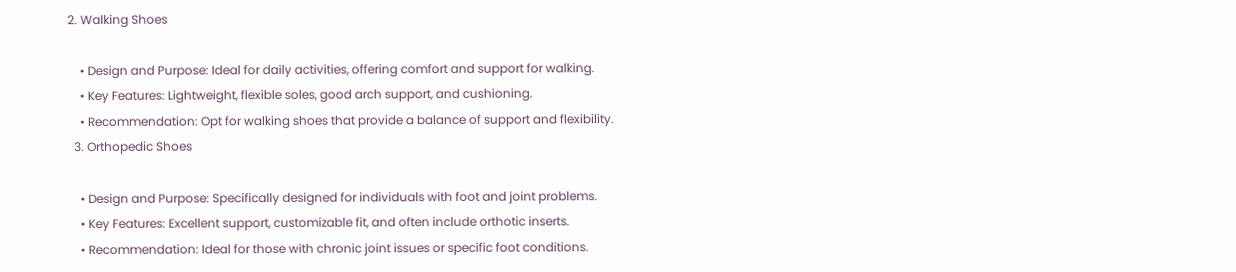2. Walking Shoes

    • Design and Purpose: Ideal for daily activities, offering comfort and support for walking.
    • Key Features: Lightweight, flexible soles, good arch support, and cushioning.
    • Recommendation: Opt for walking shoes that provide a balance of support and flexibility.
  3. Orthopedic Shoes

    • Design and Purpose: Specifically designed for individuals with foot and joint problems.
    • Key Features: Excellent support, customizable fit, and often include orthotic inserts.
    • Recommendation: Ideal for those with chronic joint issues or specific foot conditions.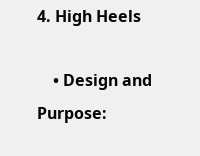4. High Heels

    • Design and Purpose: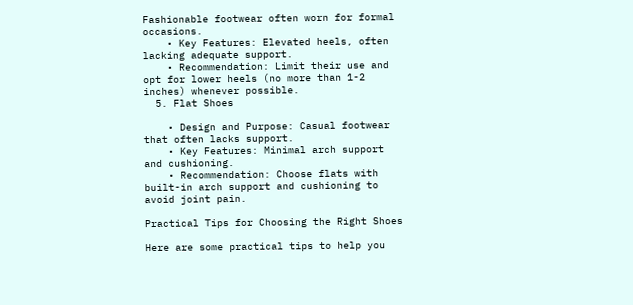Fashionable footwear often worn for formal occasions.
    • Key Features: Elevated heels, often lacking adequate support.
    • Recommendation: Limit their use and opt for lower heels (no more than 1-2 inches) whenever possible.
  5. Flat Shoes

    • Design and Purpose: Casual footwear that often lacks support.
    • Key Features: Minimal arch support and cushioning.
    • Recommendation: Choose flats with built-in arch support and cushioning to avoid joint pain.

Practical Tips for Choosing the Right Shoes

Here are some practical tips to help you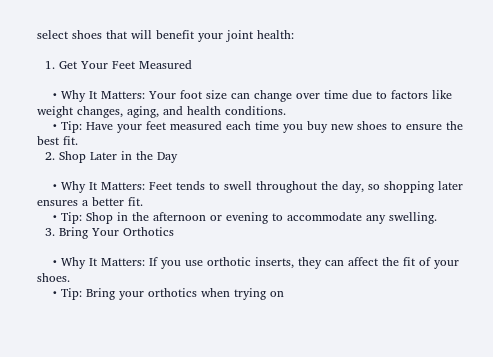select shoes that will benefit your joint health:

  1. Get Your Feet Measured

    • Why It Matters: Your foot size can change over time due to factors like weight changes, aging, and health conditions.
    • Tip: Have your feet measured each time you buy new shoes to ensure the best fit.
  2. Shop Later in the Day

    • Why It Matters: Feet tends to swell throughout the day, so shopping later ensures a better fit.
    • Tip: Shop in the afternoon or evening to accommodate any swelling.
  3. Bring Your Orthotics

    • Why It Matters: If you use orthotic inserts, they can affect the fit of your shoes.
    • Tip: Bring your orthotics when trying on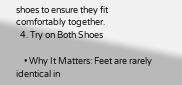shoes to ensure they fit comfortably together.
  4. Try on Both Shoes

    • Why It Matters: Feet are rarely identical in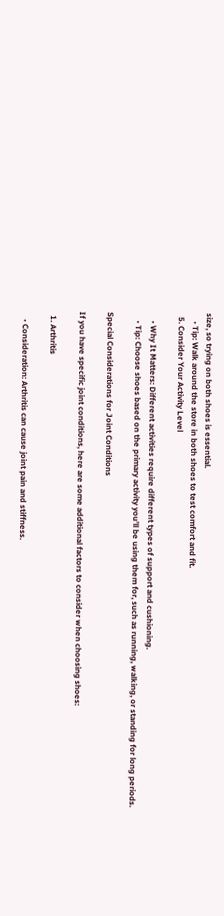size, so trying on both shoes is essential.
    • Tip: Walk around the store in both shoes to test comfort and fit.
  5. Consider Your Activity Level

    • Why It Matters: Different activities require different types of support and cushioning.
    • Tip: Choose shoes based on the primary activity you’ll be using them for, such as running, walking, or standing for long periods.

Special Considerations for Joint Conditions

If you have specific joint conditions, here are some additional factors to consider when choosing shoes:

  1. Arthritis

    • Consideration: Arthritis can cause joint pain and stiffness.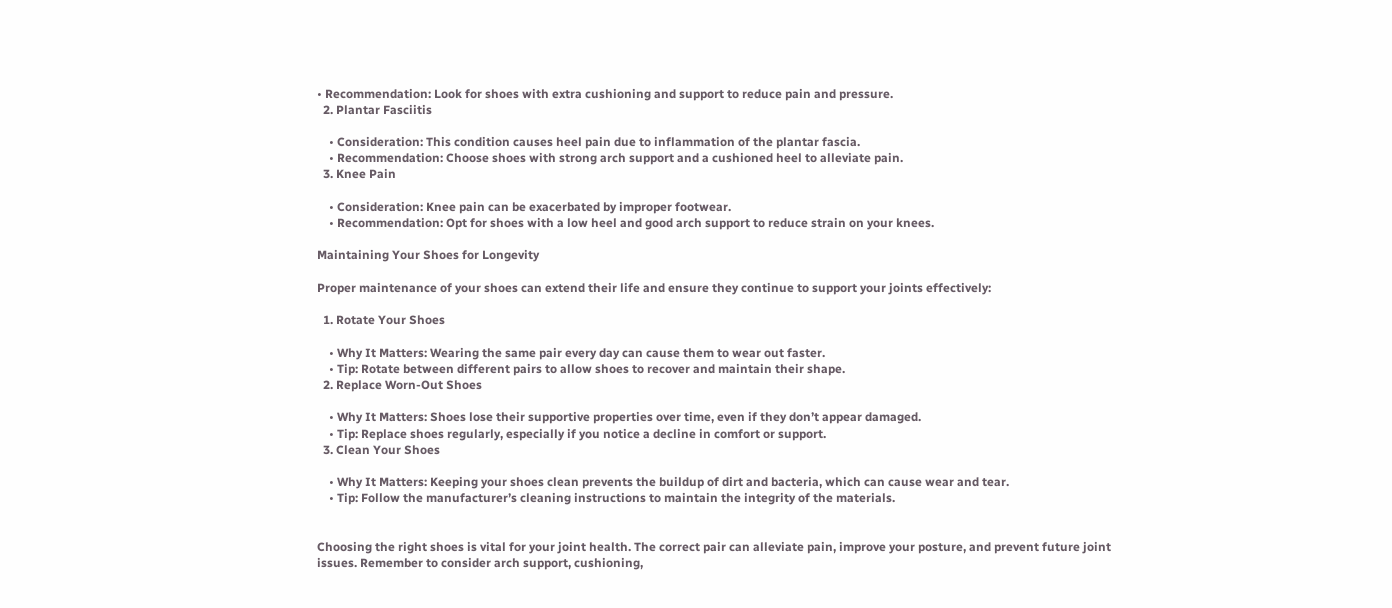• Recommendation: Look for shoes with extra cushioning and support to reduce pain and pressure.
  2. Plantar Fasciitis

    • Consideration: This condition causes heel pain due to inflammation of the plantar fascia.
    • Recommendation: Choose shoes with strong arch support and a cushioned heel to alleviate pain.
  3. Knee Pain

    • Consideration: Knee pain can be exacerbated by improper footwear.
    • Recommendation: Opt for shoes with a low heel and good arch support to reduce strain on your knees.

Maintaining Your Shoes for Longevity

Proper maintenance of your shoes can extend their life and ensure they continue to support your joints effectively:

  1. Rotate Your Shoes

    • Why It Matters: Wearing the same pair every day can cause them to wear out faster.
    • Tip: Rotate between different pairs to allow shoes to recover and maintain their shape.
  2. Replace Worn-Out Shoes

    • Why It Matters: Shoes lose their supportive properties over time, even if they don’t appear damaged.
    • Tip: Replace shoes regularly, especially if you notice a decline in comfort or support.
  3. Clean Your Shoes

    • Why It Matters: Keeping your shoes clean prevents the buildup of dirt and bacteria, which can cause wear and tear.
    • Tip: Follow the manufacturer’s cleaning instructions to maintain the integrity of the materials.


Choosing the right shoes is vital for your joint health. The correct pair can alleviate pain, improve your posture, and prevent future joint issues. Remember to consider arch support, cushioning,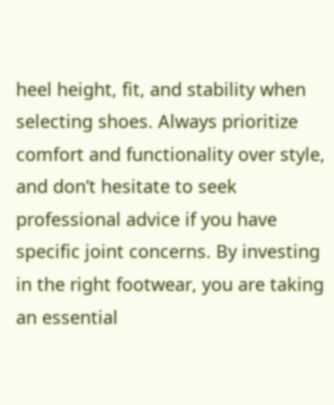heel height, fit, and stability when selecting shoes. Always prioritize comfort and functionality over style, and don’t hesitate to seek professional advice if you have specific joint concerns. By investing in the right footwear, you are taking an essential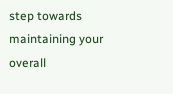step towards maintaining your overall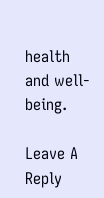health and well-being.

Leave A Reply